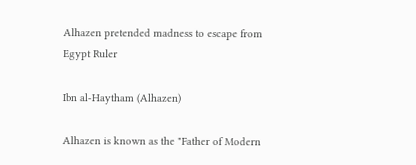Alhazen pretended madness to escape from Egypt Ruler

Ibn al-Haytham (Alhazen)

Alhazen is known as the "Father of Modern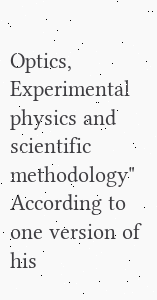Optics, Experimental physics and scientific methodology" According to one version of his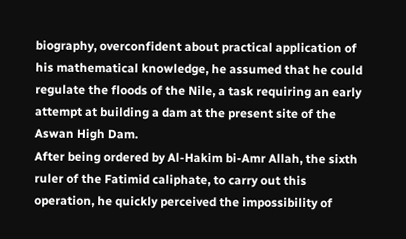biography, overconfident about practical application of his mathematical knowledge, he assumed that he could regulate the floods of the Nile, a task requiring an early attempt at building a dam at the present site of the Aswan High Dam.
After being ordered by Al-Hakim bi-Amr Allah, the sixth ruler of the Fatimid caliphate, to carry out this operation, he quickly perceived the impossibility of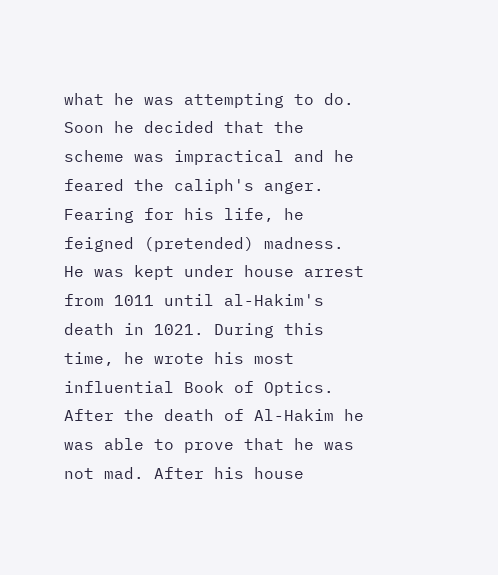what he was attempting to do. Soon he decided that the scheme was impractical and he feared the caliph's anger.
Fearing for his life, he feigned (pretended) madness. He was kept under house arrest from 1011 until al-Hakim's death in 1021. During this time, he wrote his most influential Book of Optics. After the death of Al-Hakim he was able to prove that he was not mad. After his house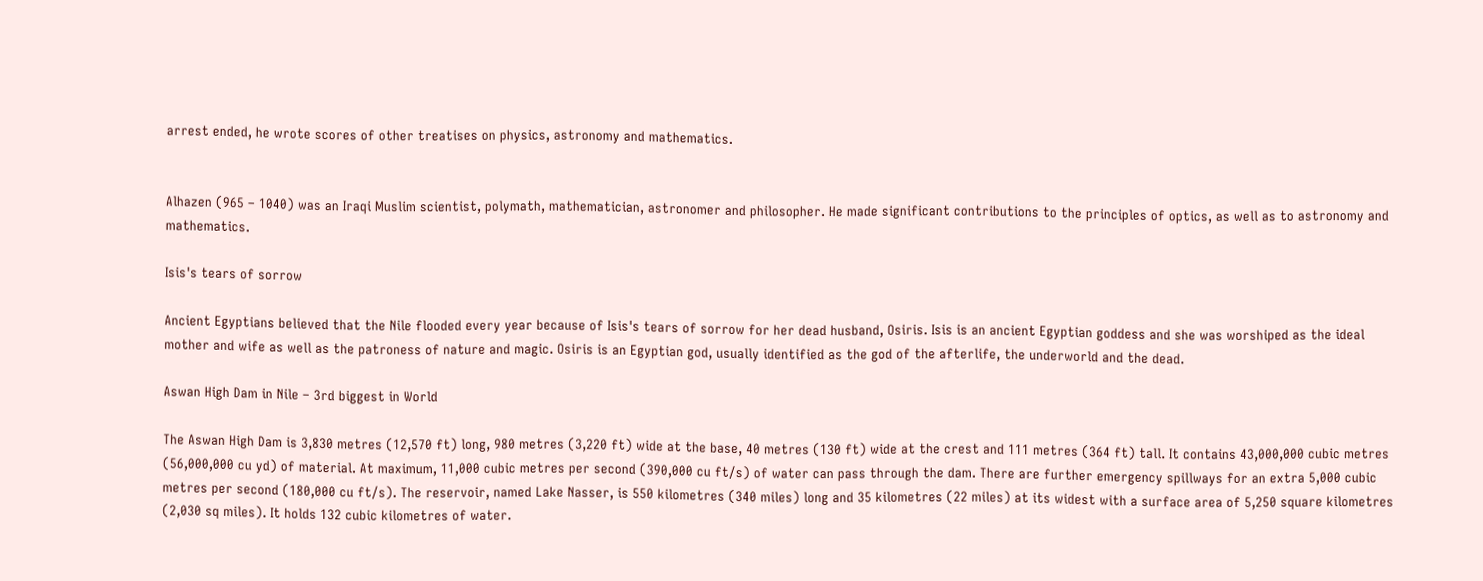arrest ended, he wrote scores of other treatises on physics, astronomy and mathematics.


Alhazen (965 – 1040) was an Iraqi Muslim scientist, polymath, mathematician, astronomer and philosopher. He made significant contributions to the principles of optics, as well as to astronomy and mathematics.

Isis's tears of sorrow

Ancient Egyptians believed that the Nile flooded every year because of Isis's tears of sorrow for her dead husband, Osiris. Isis is an ancient Egyptian goddess and she was worshiped as the ideal mother and wife as well as the patroness of nature and magic. Osiris is an Egyptian god, usually identified as the god of the afterlife, the underworld and the dead.

Aswan High Dam in Nile – 3rd biggest in World

The Aswan High Dam is 3,830 metres (12,570 ft) long, 980 metres (3,220 ft) wide at the base, 40 metres (130 ft) wide at the crest and 111 metres (364 ft) tall. It contains 43,000,000 cubic metres (56,000,000 cu yd) of material. At maximum, 11,000 cubic metres per second (390,000 cu ft/s) of water can pass through the dam. There are further emergency spillways for an extra 5,000 cubic metres per second (180,000 cu ft/s). The reservoir, named Lake Nasser, is 550 kilometres (340 miles) long and 35 kilometres (22 miles) at its widest with a surface area of 5,250 square kilometres (2,030 sq miles). It holds 132 cubic kilometres of water.